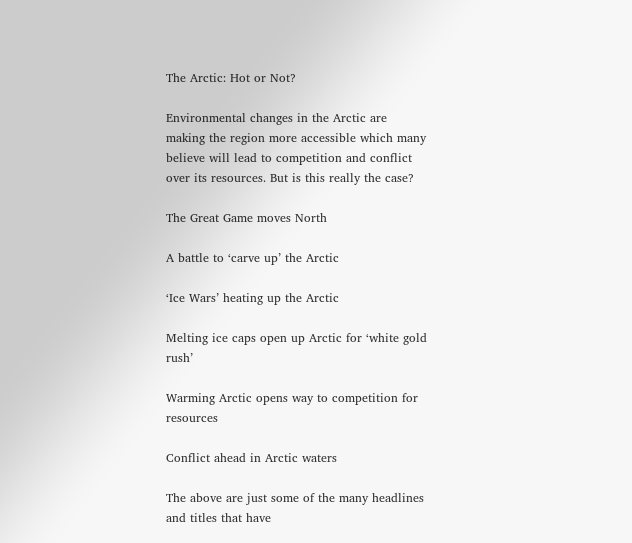The Arctic: Hot or Not?

Environmental changes in the Arctic are making the region more accessible which many believe will lead to competition and conflict over its resources. But is this really the case?

The Great Game moves North

A battle to ‘carve up’ the Arctic

‘Ice Wars’ heating up the Arctic

Melting ice caps open up Arctic for ‘white gold rush’

Warming Arctic opens way to competition for resources

Conflict ahead in Arctic waters

The above are just some of the many headlines and titles that have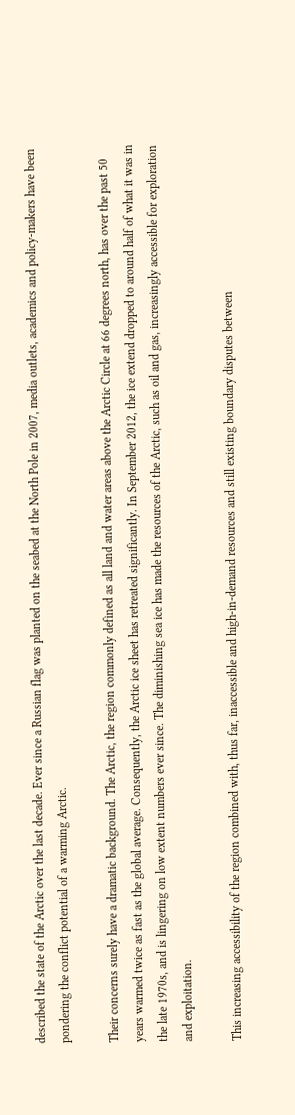described the state of the Arctic over the last decade. Ever since a Russian flag was planted on the seabed at the North Pole in 2007, media outlets, academics and policy-makers have been pondering the conflict potential of a warming Arctic.

Their concerns surely have a dramatic background. The Arctic, the region commonly defined as all land and water areas above the Arctic Circle at 66 degrees north, has over the past 50 years warmed twice as fast as the global average. Consequently, the Arctic ice sheet has retreated significantly. In September 2012, the ice extend dropped to around half of what it was in the late 1970s, and is lingering on low extent numbers ever since. The diminishing sea ice has made the resources of the Arctic, such as oil and gas, increasingly accessible for exploration and exploitation.

This increasing accessibility of the region combined with, thus far, inaccessible and high-in-demand resources and still existing boundary disputes between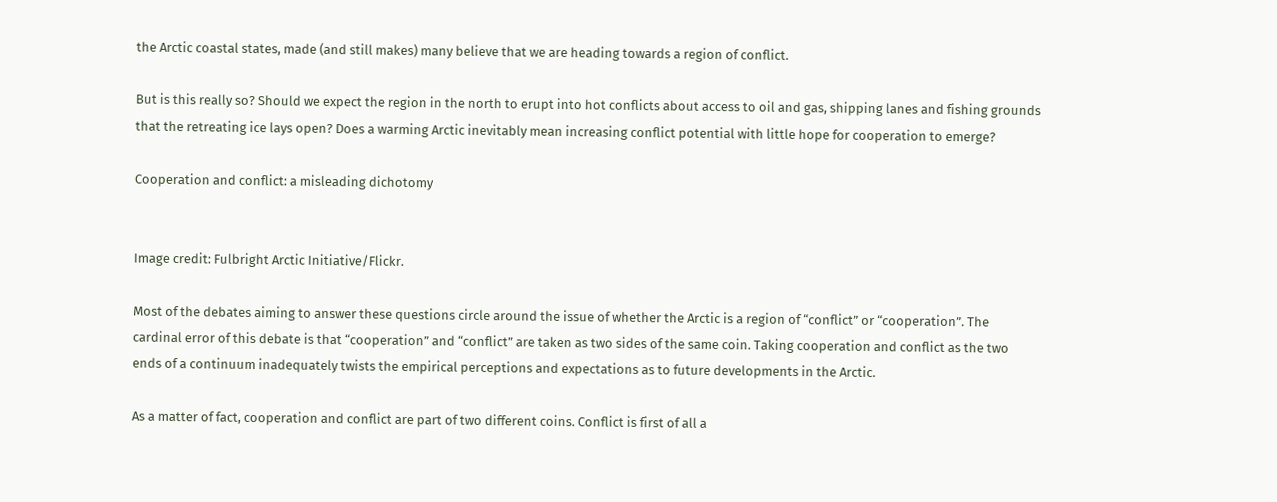the Arctic coastal states, made (and still makes) many believe that we are heading towards a region of conflict.

But is this really so? Should we expect the region in the north to erupt into hot conflicts about access to oil and gas, shipping lanes and fishing grounds that the retreating ice lays open? Does a warming Arctic inevitably mean increasing conflict potential with little hope for cooperation to emerge?

Cooperation and conflict: a misleading dichotomy


Image credit: Fulbright Arctic Initiative/Flickr.

Most of the debates aiming to answer these questions circle around the issue of whether the Arctic is a region of “conflict” or “cooperation”. The cardinal error of this debate is that “cooperation” and “conflict” are taken as two sides of the same coin. Taking cooperation and conflict as the two ends of a continuum inadequately twists the empirical perceptions and expectations as to future developments in the Arctic.

As a matter of fact, cooperation and conflict are part of two different coins. Conflict is first of all a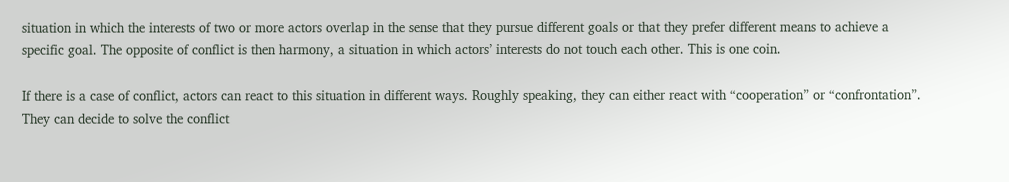situation in which the interests of two or more actors overlap in the sense that they pursue different goals or that they prefer different means to achieve a specific goal. The opposite of conflict is then harmony, a situation in which actors’ interests do not touch each other. This is one coin.

If there is a case of conflict, actors can react to this situation in different ways. Roughly speaking, they can either react with “cooperation” or “confrontation”. They can decide to solve the conflict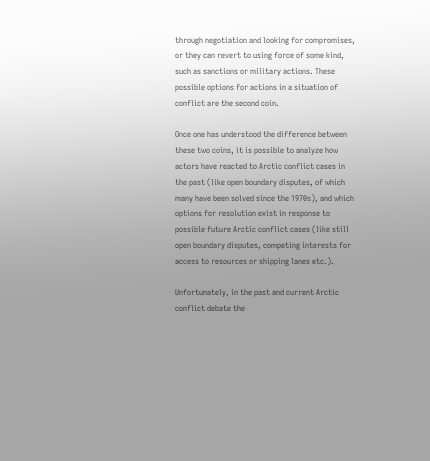through negotiation and looking for compromises, or they can revert to using force of some kind, such as sanctions or military actions. These possible options for actions in a situation of conflict are the second coin.

Once one has understood the difference between these two coins, it is possible to analyze how actors have reacted to Arctic conflict cases in the past (like open boundary disputes, of which many have been solved since the 1970s), and which options for resolution exist in response to possible future Arctic conflict cases (like still open boundary disputes, competing interests for access to resources or shipping lanes etc.).

Unfortunately, in the past and current Arctic conflict debate the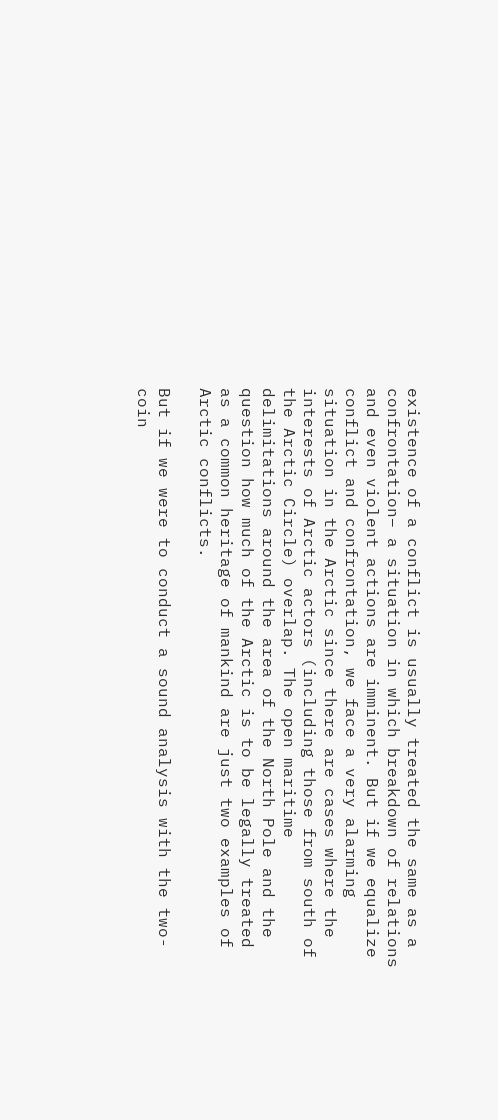existence of a conflict is usually treated the same as a confrontation– a situation in which breakdown of relations and even violent actions are imminent. But if we equalize conflict and confrontation, we face a very alarming situation in the Arctic since there are cases where the interests of Arctic actors (including those from south of the Arctic Circle) overlap. The open maritime delimitations around the area of the North Pole and the question how much of the Arctic is to be legally treated as a common heritage of mankind are just two examples of Arctic conflicts.

But if we were to conduct a sound analysis with the two-coin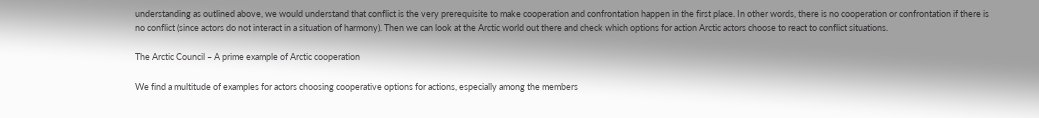understanding as outlined above, we would understand that conflict is the very prerequisite to make cooperation and confrontation happen in the first place. In other words, there is no cooperation or confrontation if there is no conflict (since actors do not interact in a situation of harmony). Then we can look at the Arctic world out there and check which options for action Arctic actors choose to react to conflict situations.

The Arctic Council – A prime example of Arctic cooperation

We find a multitude of examples for actors choosing cooperative options for actions, especially among the members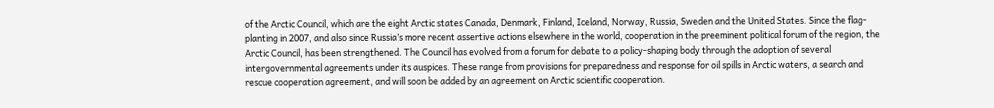of the Arctic Council, which are the eight Arctic states Canada, Denmark, Finland, Iceland, Norway, Russia, Sweden and the United States. Since the flag-planting in 2007, and also since Russia’s more recent assertive actions elsewhere in the world, cooperation in the preeminent political forum of the region, the Arctic Council, has been strengthened. The Council has evolved from a forum for debate to a policy-shaping body through the adoption of several intergovernmental agreements under its auspices. These range from provisions for preparedness and response for oil spills in Arctic waters, a search and rescue cooperation agreement, and will soon be added by an agreement on Arctic scientific cooperation.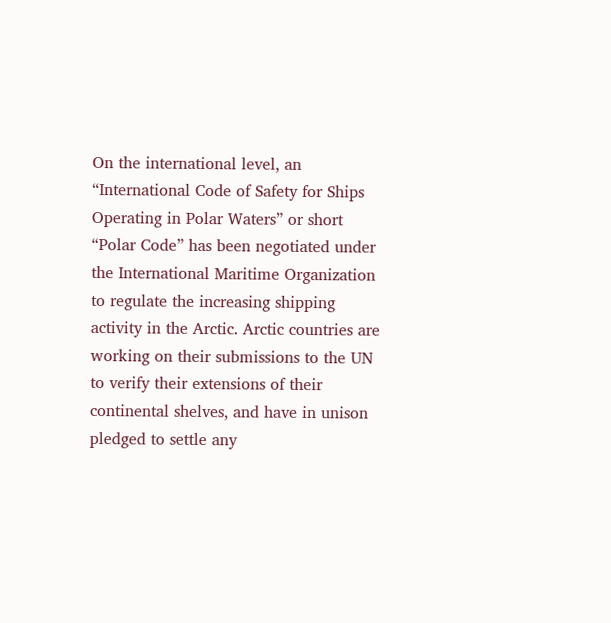On the international level, an “International Code of Safety for Ships Operating in Polar Waters” or short “Polar Code” has been negotiated under the International Maritime Organization to regulate the increasing shipping activity in the Arctic. Arctic countries are working on their submissions to the UN to verify their extensions of their continental shelves, and have in unison pledged to settle any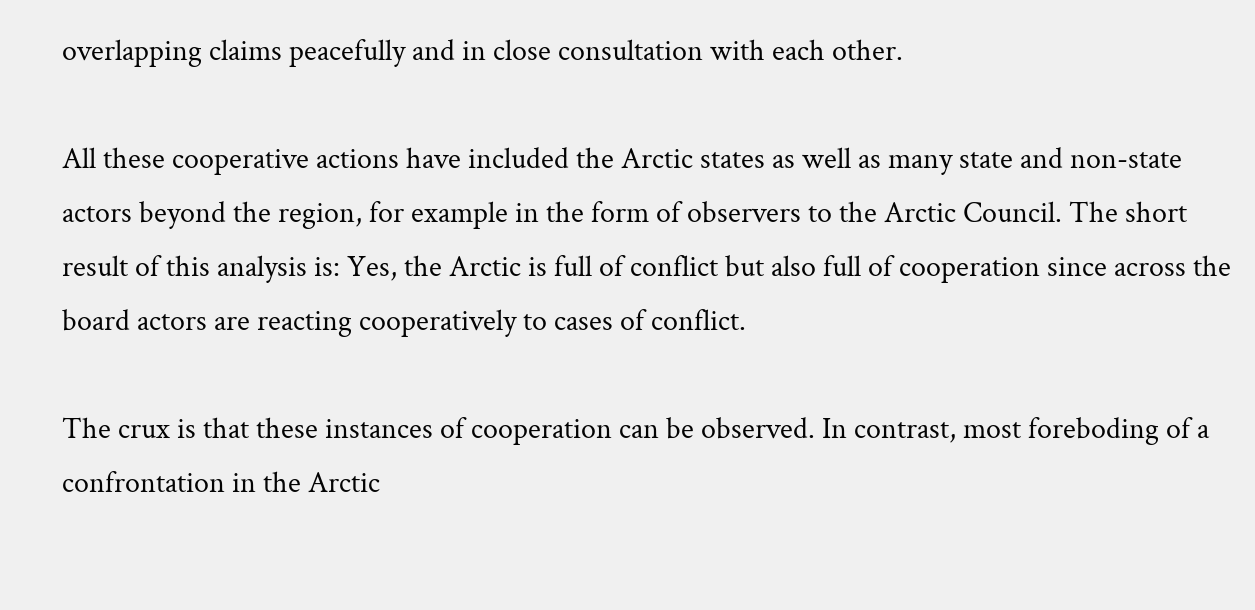overlapping claims peacefully and in close consultation with each other.

All these cooperative actions have included the Arctic states as well as many state and non-state actors beyond the region, for example in the form of observers to the Arctic Council. The short result of this analysis is: Yes, the Arctic is full of conflict but also full of cooperation since across the board actors are reacting cooperatively to cases of conflict.

The crux is that these instances of cooperation can be observed. In contrast, most foreboding of a confrontation in the Arctic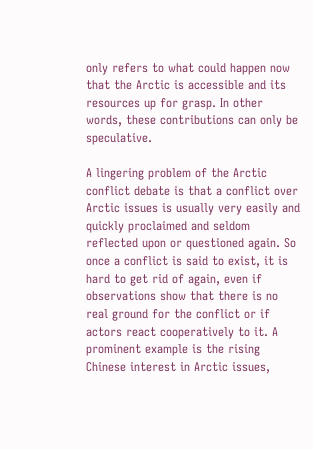only refers to what could happen now that the Arctic is accessible and its resources up for grasp. In other words, these contributions can only be speculative.

A lingering problem of the Arctic conflict debate is that a conflict over Arctic issues is usually very easily and quickly proclaimed and seldom reflected upon or questioned again. So once a conflict is said to exist, it is hard to get rid of again, even if observations show that there is no real ground for the conflict or if actors react cooperatively to it. A prominent example is the rising Chinese interest in Arctic issues,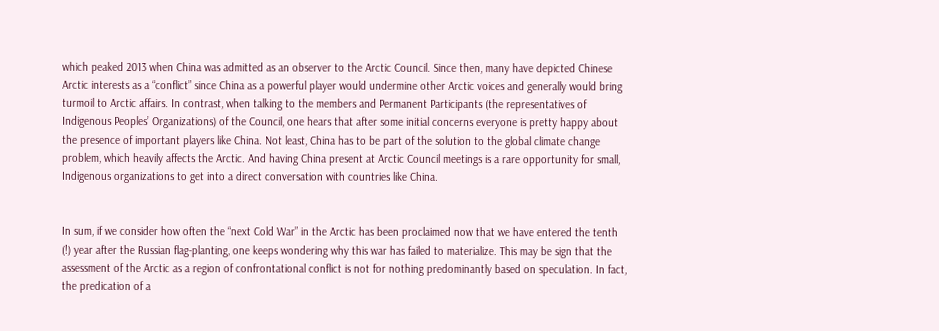which peaked 2013 when China was admitted as an observer to the Arctic Council. Since then, many have depicted Chinese Arctic interests as a “conflict” since China as a powerful player would undermine other Arctic voices and generally would bring turmoil to Arctic affairs. In contrast, when talking to the members and Permanent Participants (the representatives of Indigenous Peoples’ Organizations) of the Council, one hears that after some initial concerns everyone is pretty happy about the presence of important players like China. Not least, China has to be part of the solution to the global climate change problem, which heavily affects the Arctic. And having China present at Arctic Council meetings is a rare opportunity for small, Indigenous organizations to get into a direct conversation with countries like China.


In sum, if we consider how often the “next Cold War” in the Arctic has been proclaimed now that we have entered the tenth (!) year after the Russian flag-planting, one keeps wondering why this war has failed to materialize. This may be sign that the assessment of the Arctic as a region of confrontational conflict is not for nothing predominantly based on speculation. In fact, the predication of a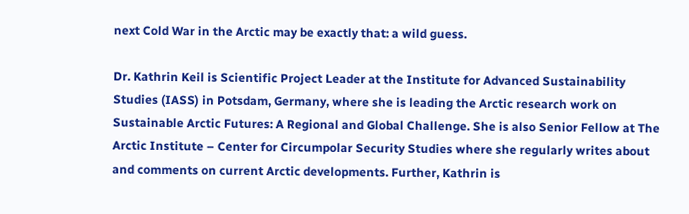next Cold War in the Arctic may be exactly that: a wild guess.

Dr. Kathrin Keil is Scientific Project Leader at the Institute for Advanced Sustainability Studies (IASS) in Potsdam, Germany, where she is leading the Arctic research work on Sustainable Arctic Futures: A Regional and Global Challenge. She is also Senior Fellow at The Arctic Institute – Center for Circumpolar Security Studies where she regularly writes about and comments on current Arctic developments. Further, Kathrin is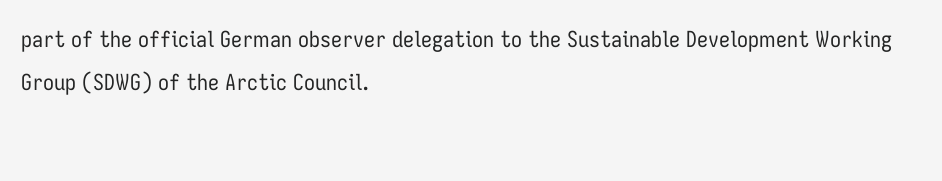part of the official German observer delegation to the Sustainable Development Working Group (SDWG) of the Arctic Council.